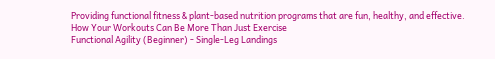Providing functional fitness & plant-based nutrition programs that are fun, healthy, and effective.
How Your Workouts Can Be More Than Just Exercise
Functional Agility (Beginner) - Single-Leg Landings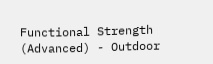Functional Strength (Advanced) - Outdoor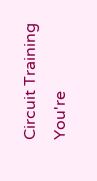Circuit Training
You're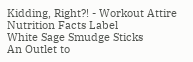Kidding, Right?! - Workout Attire
Nutrition Facts Label
White Sage Smudge Sticks
An Outlet to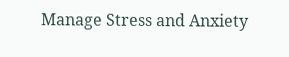Manage Stress and Anxiety